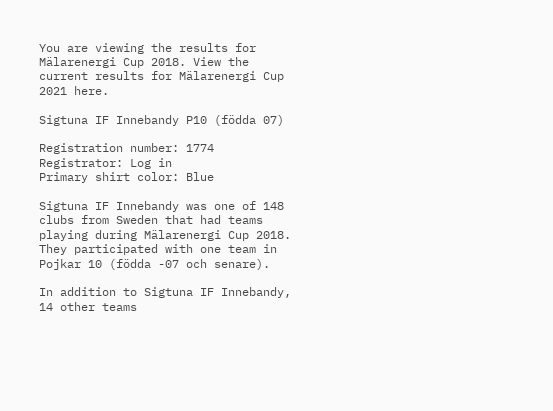You are viewing the results for Mälarenergi Cup 2018. View the current results for Mälarenergi Cup 2021 here.

Sigtuna IF Innebandy P10 (födda 07)

Registration number: 1774
Registrator: Log in
Primary shirt color: Blue

Sigtuna IF Innebandy was one of 148 clubs from Sweden that had teams playing during Mälarenergi Cup 2018. They participated with one team in Pojkar 10 (födda -07 och senare).

In addition to Sigtuna IF Innebandy, 14 other teams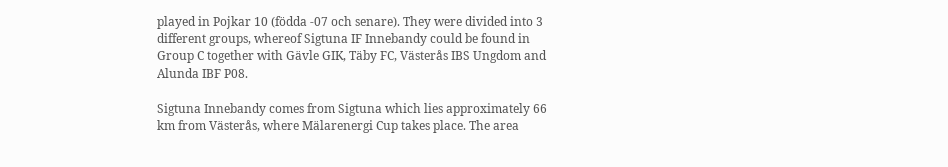played in Pojkar 10 (födda -07 och senare). They were divided into 3 different groups, whereof Sigtuna IF Innebandy could be found in Group C together with Gävle GIK, Täby FC, Västerås IBS Ungdom and Alunda IBF P08.

Sigtuna Innebandy comes from Sigtuna which lies approximately 66 km from Västerås, where Mälarenergi Cup takes place. The area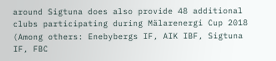around Sigtuna does also provide 48 additional clubs participating during Mälarenergi Cup 2018 (Among others: Enebybergs IF, AIK IBF, Sigtuna IF, FBC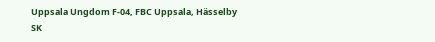Uppsala Ungdom F-04, FBC Uppsala, Hässelby SK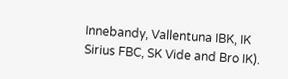Innebandy, Vallentuna IBK, IK Sirius FBC, SK Vide and Bro IK).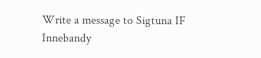Write a message to Sigtuna IF Innebandy